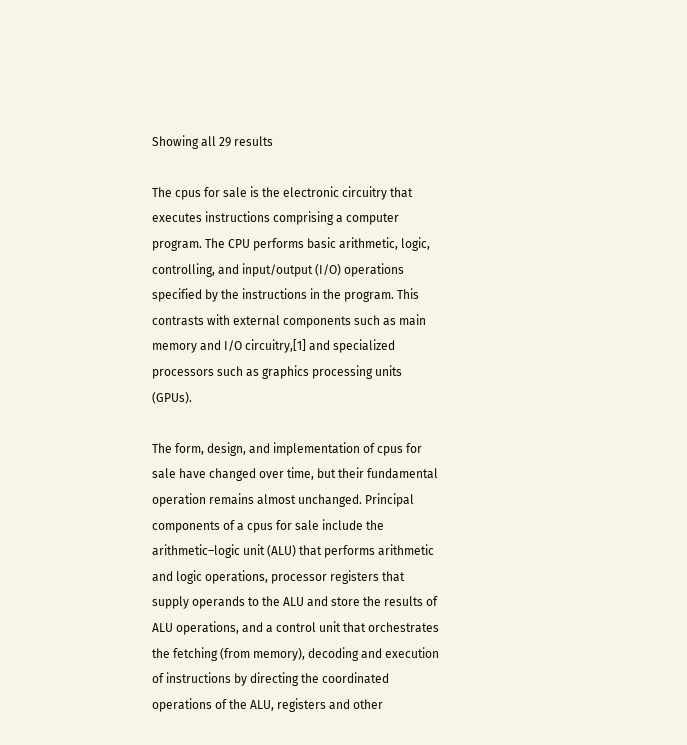Showing all 29 results

The cpus for sale is the electronic circuitry that executes instructions comprising a computer program. The CPU performs basic arithmetic, logic, controlling, and input/output (I/O) operations specified by the instructions in the program. This contrasts with external components such as main memory and I/O circuitry,[1] and specialized processors such as graphics processing units (GPUs).

The form, design, and implementation of cpus for sale have changed over time, but their fundamental operation remains almost unchanged. Principal components of a cpus for sale include the arithmetic–logic unit (ALU) that performs arithmetic and logic operations, processor registers that supply operands to the ALU and store the results of ALU operations, and a control unit that orchestrates the fetching (from memory), decoding and execution of instructions by directing the coordinated operations of the ALU, registers and other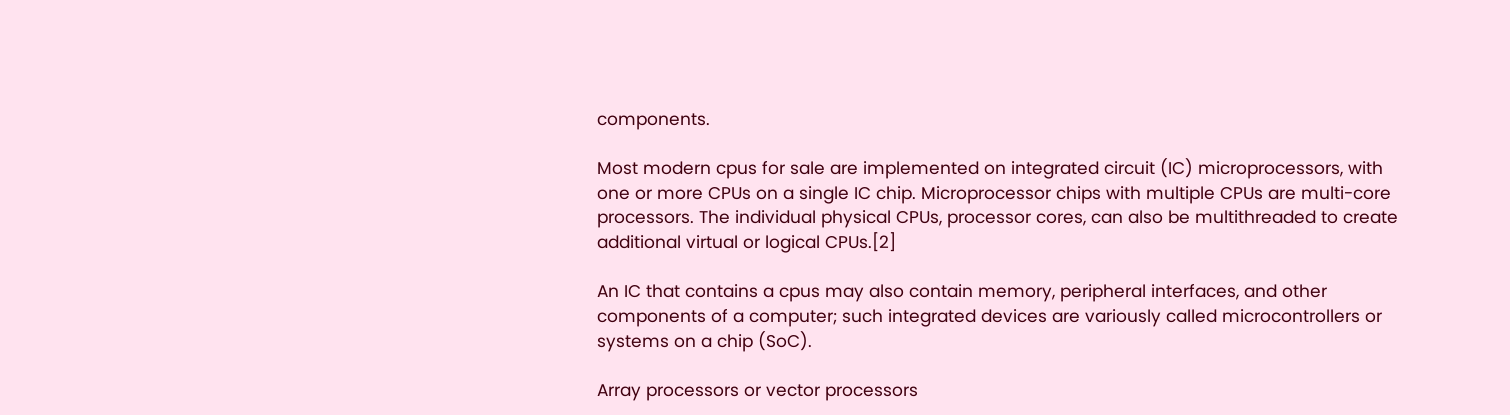components.

Most modern cpus for sale are implemented on integrated circuit (IC) microprocessors, with one or more CPUs on a single IC chip. Microprocessor chips with multiple CPUs are multi-core processors. The individual physical CPUs, processor cores, can also be multithreaded to create additional virtual or logical CPUs.[2]

An IC that contains a cpus may also contain memory, peripheral interfaces, and other components of a computer; such integrated devices are variously called microcontrollers or systems on a chip (SoC).

Array processors or vector processors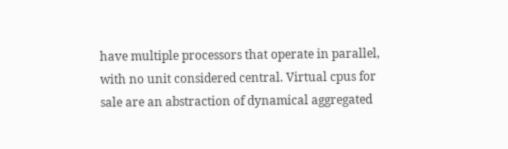have multiple processors that operate in parallel, with no unit considered central. Virtual cpus for sale are an abstraction of dynamical aggregated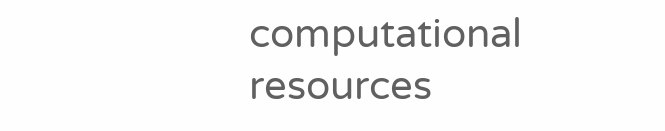computational resources